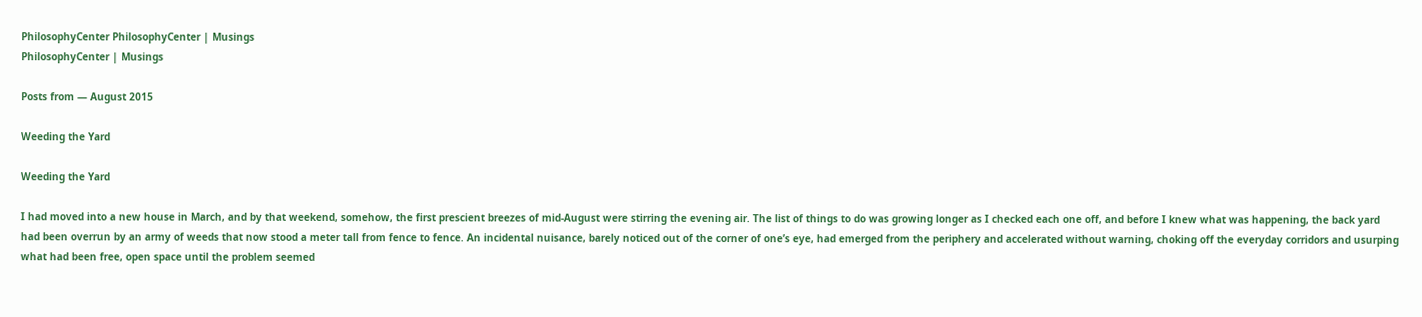PhilosophyCenter PhilosophyCenter | Musings
PhilosophyCenter | Musings

Posts from — August 2015

Weeding the Yard

Weeding the Yard

I had moved into a new house in March, and by that weekend, somehow, the first prescient breezes of mid-August were stirring the evening air. The list of things to do was growing longer as I checked each one off, and before I knew what was happening, the back yard had been overrun by an army of weeds that now stood a meter tall from fence to fence. An incidental nuisance, barely noticed out of the corner of one’s eye, had emerged from the periphery and accelerated without warning, choking off the everyday corridors and usurping what had been free, open space until the problem seemed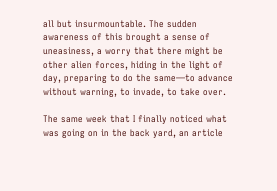all but insurmountable. The sudden awareness of this brought a sense of uneasiness, a worry that there might be other alien forces, hiding in the light of day, preparing to do the same—to advance without warning, to invade, to take over.

The same week that I finally noticed what was going on in the back yard, an article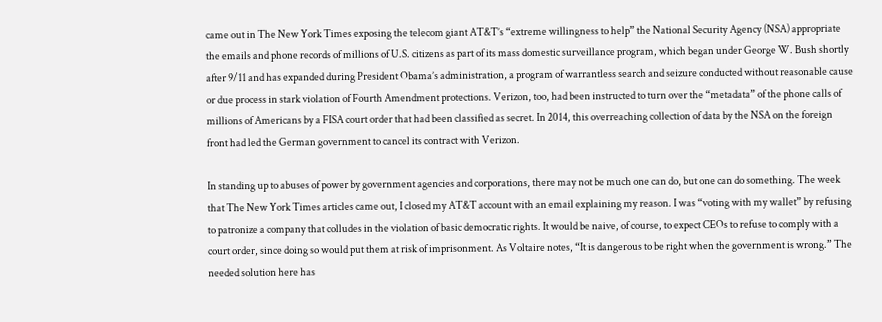came out in The New York Times exposing the telecom giant AT&T’s “extreme willingness to help” the National Security Agency (NSA) appropriate the emails and phone records of millions of U.S. citizens as part of its mass domestic surveillance program, which began under George W. Bush shortly after 9/11 and has expanded during President Obama’s administration, a program of warrantless search and seizure conducted without reasonable cause or due process in stark violation of Fourth Amendment protections. Verizon, too, had been instructed to turn over the “metadata” of the phone calls of millions of Americans by a FISA court order that had been classified as secret. In 2014, this overreaching collection of data by the NSA on the foreign front had led the German government to cancel its contract with Verizon.

In standing up to abuses of power by government agencies and corporations, there may not be much one can do, but one can do something. The week that The New York Times articles came out, I closed my AT&T account with an email explaining my reason. I was “voting with my wallet” by refusing to patronize a company that colludes in the violation of basic democratic rights. It would be naive, of course, to expect CEOs to refuse to comply with a court order, since doing so would put them at risk of imprisonment. As Voltaire notes, “It is dangerous to be right when the government is wrong.” The needed solution here has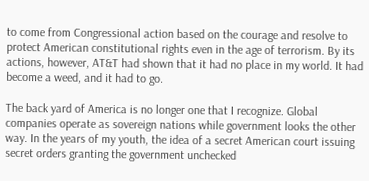to come from Congressional action based on the courage and resolve to protect American constitutional rights even in the age of terrorism. By its actions, however, AT&T had shown that it had no place in my world. It had become a weed, and it had to go.

The back yard of America is no longer one that I recognize. Global companies operate as sovereign nations while government looks the other way. In the years of my youth, the idea of a secret American court issuing secret orders granting the government unchecked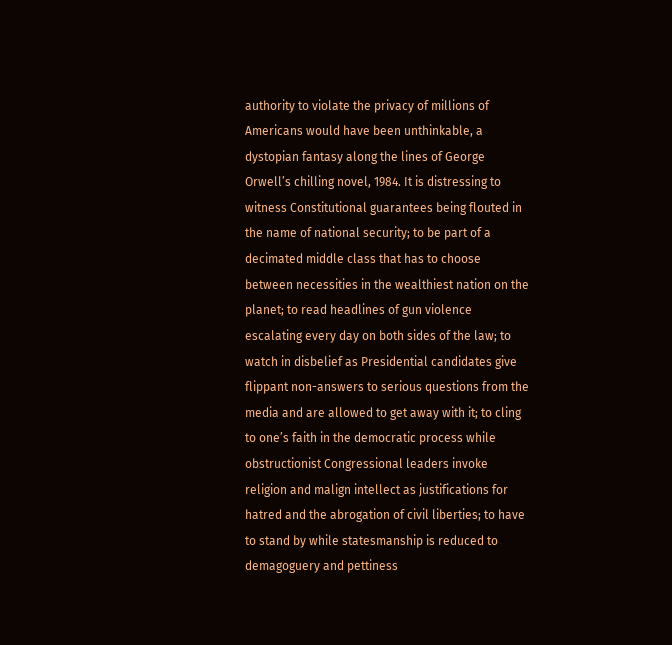authority to violate the privacy of millions of Americans would have been unthinkable, a dystopian fantasy along the lines of George Orwell’s chilling novel, 1984. It is distressing to witness Constitutional guarantees being flouted in the name of national security; to be part of a decimated middle class that has to choose between necessities in the wealthiest nation on the planet; to read headlines of gun violence escalating every day on both sides of the law; to watch in disbelief as Presidential candidates give flippant non-answers to serious questions from the media and are allowed to get away with it; to cling to one’s faith in the democratic process while obstructionist Congressional leaders invoke religion and malign intellect as justifications for hatred and the abrogation of civil liberties; to have to stand by while statesmanship is reduced to demagoguery and pettiness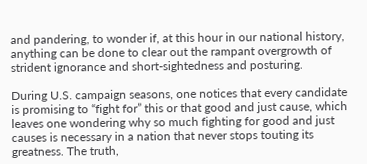and pandering, to wonder if, at this hour in our national history, anything can be done to clear out the rampant overgrowth of strident ignorance and short-sightedness and posturing.

During U.S. campaign seasons, one notices that every candidate is promising to “fight for” this or that good and just cause, which leaves one wondering why so much fighting for good and just causes is necessary in a nation that never stops touting its greatness. The truth,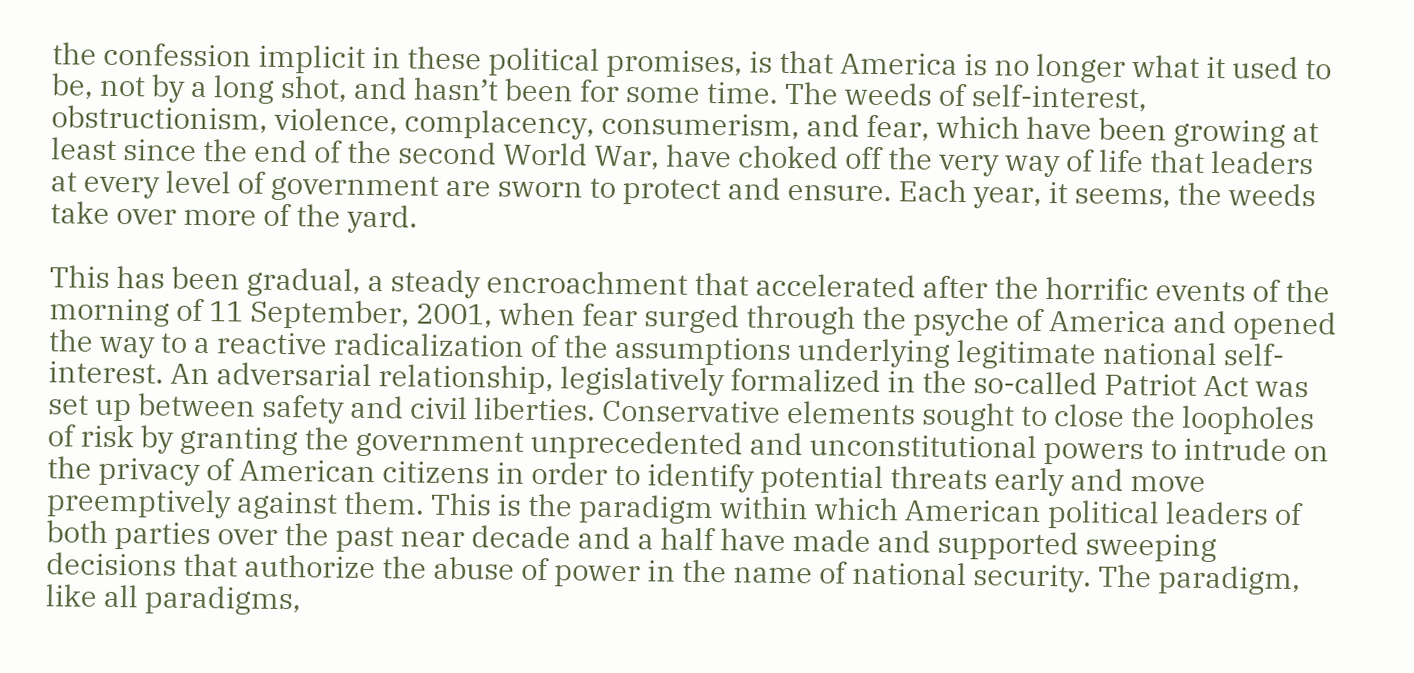the confession implicit in these political promises, is that America is no longer what it used to be, not by a long shot, and hasn’t been for some time. The weeds of self-interest, obstructionism, violence, complacency, consumerism, and fear, which have been growing at least since the end of the second World War, have choked off the very way of life that leaders at every level of government are sworn to protect and ensure. Each year, it seems, the weeds take over more of the yard.

This has been gradual, a steady encroachment that accelerated after the horrific events of the morning of 11 September, 2001, when fear surged through the psyche of America and opened the way to a reactive radicalization of the assumptions underlying legitimate national self-interest. An adversarial relationship, legislatively formalized in the so-called Patriot Act was set up between safety and civil liberties. Conservative elements sought to close the loopholes of risk by granting the government unprecedented and unconstitutional powers to intrude on the privacy of American citizens in order to identify potential threats early and move preemptively against them. This is the paradigm within which American political leaders of both parties over the past near decade and a half have made and supported sweeping decisions that authorize the abuse of power in the name of national security. The paradigm, like all paradigms,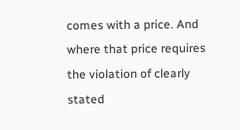comes with a price. And where that price requires the violation of clearly stated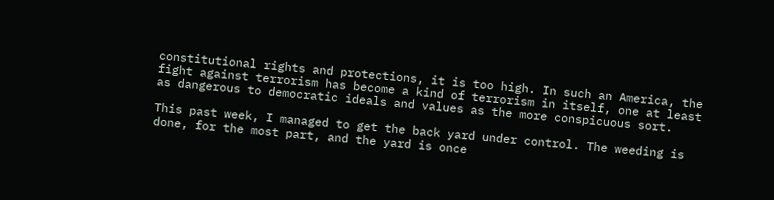constitutional rights and protections, it is too high. In such an America, the fight against terrorism has become a kind of terrorism in itself, one at least as dangerous to democratic ideals and values as the more conspicuous sort.

This past week, I managed to get the back yard under control. The weeding is done, for the most part, and the yard is once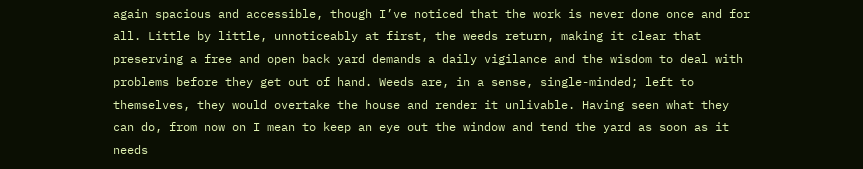again spacious and accessible, though I’ve noticed that the work is never done once and for all. Little by little, unnoticeably at first, the weeds return, making it clear that preserving a free and open back yard demands a daily vigilance and the wisdom to deal with problems before they get out of hand. Weeds are, in a sense, single-minded; left to themselves, they would overtake the house and render it unlivable. Having seen what they can do, from now on I mean to keep an eye out the window and tend the yard as soon as it needs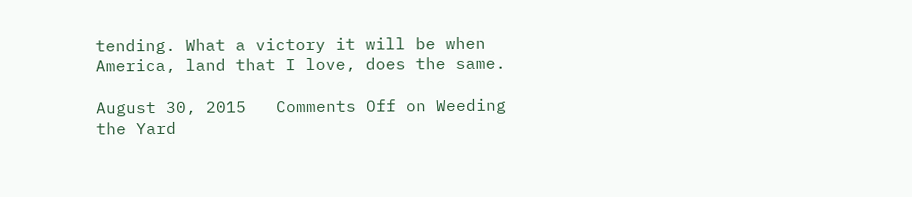tending. What a victory it will be when America, land that I love, does the same.

August 30, 2015   Comments Off on Weeding the Yard